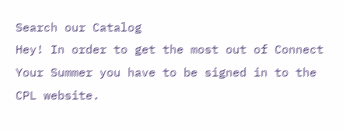Search our Catalog
Hey! In order to get the most out of Connect Your Summer you have to be signed in to the CPL website.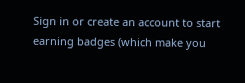Sign in or create an account to start earning badges (which make you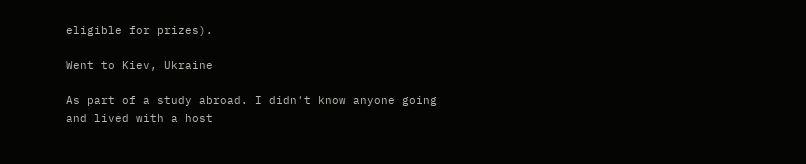eligible for prizes).

Went to Kiev, Ukraine

As part of a study abroad. I didn't know anyone going and lived with a host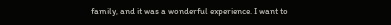family, and it was a wonderful experience. I want to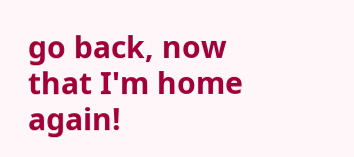go back, now that I'm home again!